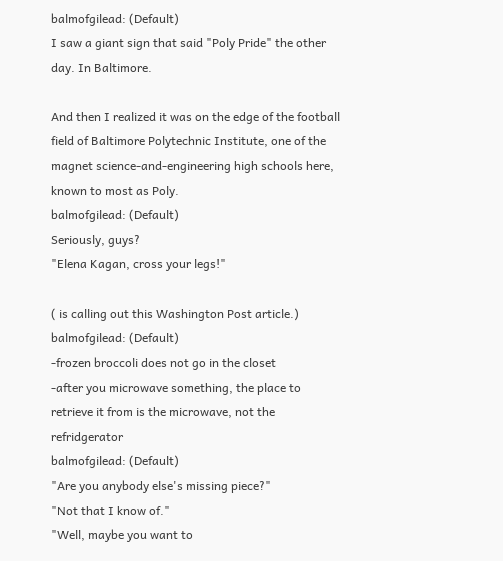balmofgilead: (Default)
I saw a giant sign that said "Poly Pride" the other day. In Baltimore.

And then I realized it was on the edge of the football field of Baltimore Polytechnic Institute, one of the magnet science-and-engineering high schools here, known to most as Poly.
balmofgilead: (Default)
Seriously, guys?
"Elena Kagan, cross your legs!"

( is calling out this Washington Post article.)
balmofgilead: (Default)
-frozen broccoli does not go in the closet
-after you microwave something, the place to retrieve it from is the microwave, not the refridgerator
balmofgilead: (Default)
"Are you anybody else's missing piece?"
"Not that I know of."
"Well, maybe you want to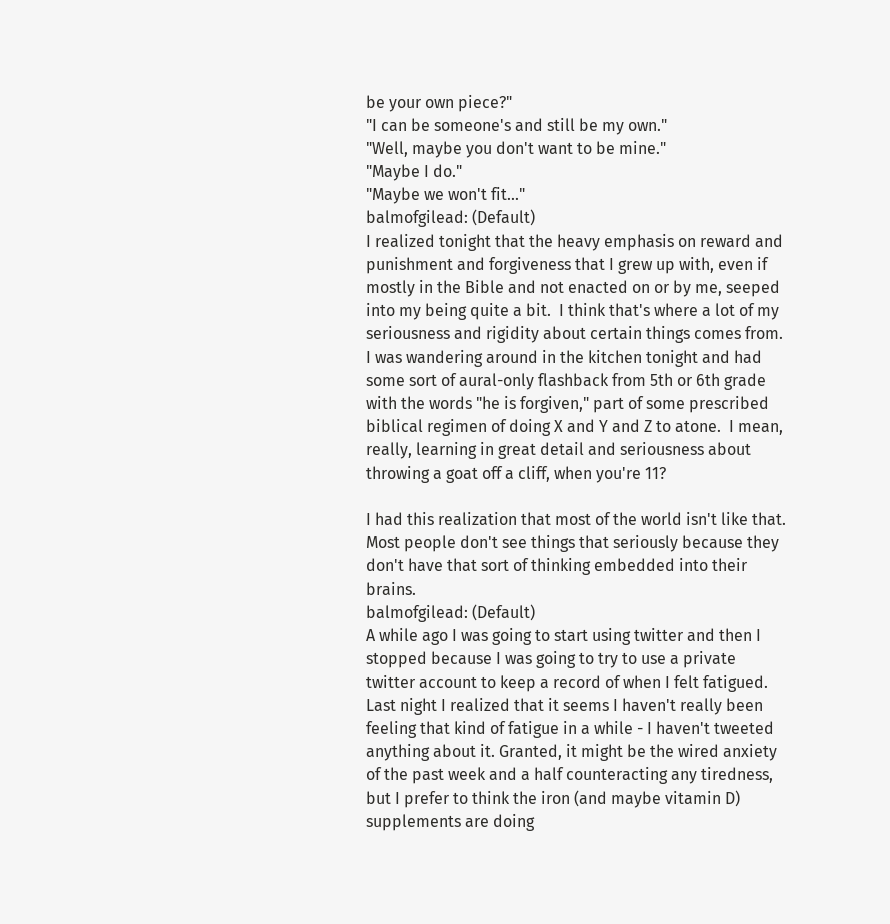be your own piece?"
"I can be someone's and still be my own."
"Well, maybe you don't want to be mine."
"Maybe I do."
"Maybe we won't fit..."
balmofgilead: (Default)
I realized tonight that the heavy emphasis on reward and punishment and forgiveness that I grew up with, even if mostly in the Bible and not enacted on or by me, seeped into my being quite a bit.  I think that's where a lot of my seriousness and rigidity about certain things comes from.  I was wandering around in the kitchen tonight and had some sort of aural-only flashback from 5th or 6th grade with the words "he is forgiven," part of some prescribed biblical regimen of doing X and Y and Z to atone.  I mean, really, learning in great detail and seriousness about throwing a goat off a cliff, when you're 11?

I had this realization that most of the world isn't like that. Most people don't see things that seriously because they don't have that sort of thinking embedded into their brains.
balmofgilead: (Default)
A while ago I was going to start using twitter and then I stopped because I was going to try to use a private twitter account to keep a record of when I felt fatigued. Last night I realized that it seems I haven't really been feeling that kind of fatigue in a while - I haven't tweeted anything about it. Granted, it might be the wired anxiety of the past week and a half counteracting any tiredness, but I prefer to think the iron (and maybe vitamin D) supplements are doing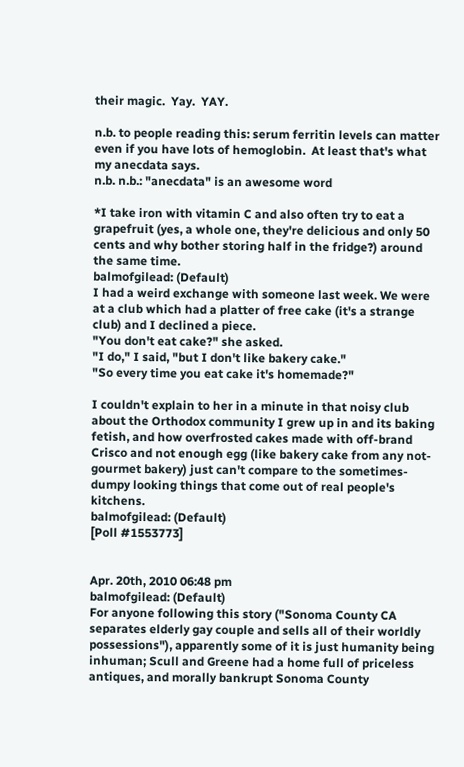their magic.  Yay.  YAY.

n.b. to people reading this: serum ferritin levels can matter even if you have lots of hemoglobin.  At least that's what my anecdata says.
n.b. n.b.: "anecdata" is an awesome word

*I take iron with vitamin C and also often try to eat a grapefruit (yes, a whole one, they're delicious and only 50 cents and why bother storing half in the fridge?) around the same time.
balmofgilead: (Default)
I had a weird exchange with someone last week. We were at a club which had a platter of free cake (it's a strange club) and I declined a piece.
"You don't eat cake?" she asked.
"I do," I said, "but I don't like bakery cake."
"So every time you eat cake it's homemade?"

I couldn't explain to her in a minute in that noisy club about the Orthodox community I grew up in and its baking fetish, and how overfrosted cakes made with off-brand Crisco and not enough egg (like bakery cake from any not-gourmet bakery) just can't compare to the sometimes-dumpy looking things that come out of real people's kitchens.
balmofgilead: (Default)
[Poll #1553773]


Apr. 20th, 2010 06:48 pm
balmofgilead: (Default)
For anyone following this story ("Sonoma County CA separates elderly gay couple and sells all of their worldly possessions"), apparently some of it is just humanity being inhuman; Scull and Greene had a home full of priceless antiques, and morally bankrupt Sonoma County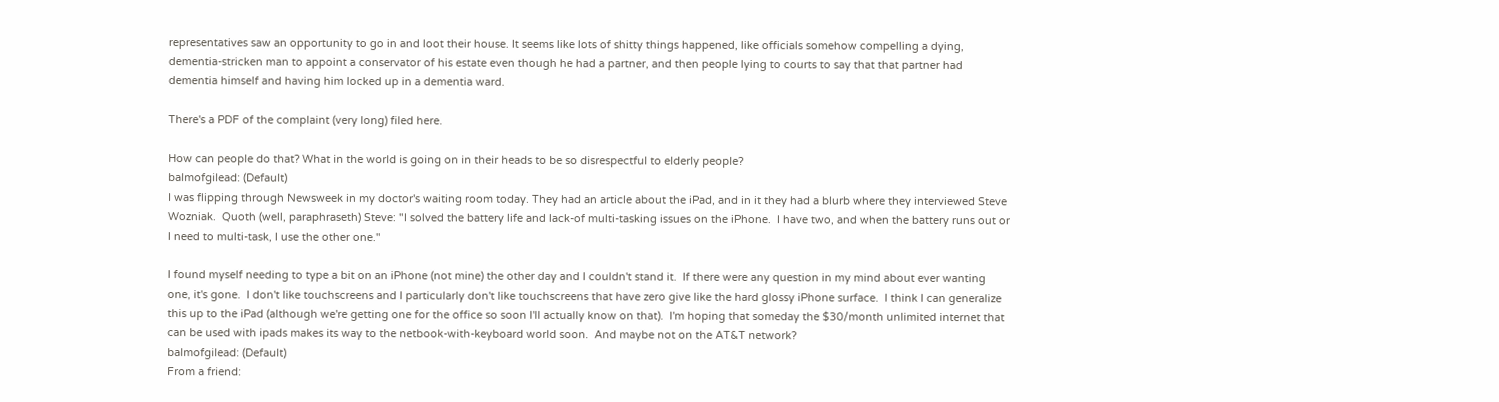representatives saw an opportunity to go in and loot their house. It seems like lots of shitty things happened, like officials somehow compelling a dying, dementia-stricken man to appoint a conservator of his estate even though he had a partner, and then people lying to courts to say that that partner had dementia himself and having him locked up in a dementia ward.

There's a PDF of the complaint (very long) filed here.

How can people do that? What in the world is going on in their heads to be so disrespectful to elderly people?
balmofgilead: (Default)
I was flipping through Newsweek in my doctor's waiting room today. They had an article about the iPad, and in it they had a blurb where they interviewed Steve Wozniak.  Quoth (well, paraphraseth) Steve: "I solved the battery life and lack-of multi-tasking issues on the iPhone.  I have two, and when the battery runs out or I need to multi-task, I use the other one."

I found myself needing to type a bit on an iPhone (not mine) the other day and I couldn't stand it.  If there were any question in my mind about ever wanting one, it's gone.  I don't like touchscreens and I particularly don't like touchscreens that have zero give like the hard glossy iPhone surface.  I think I can generalize this up to the iPad (although we're getting one for the office so soon I'll actually know on that).  I'm hoping that someday the $30/month unlimited internet that can be used with ipads makes its way to the netbook-with-keyboard world soon.  And maybe not on the AT&T network?
balmofgilead: (Default)
From a friend: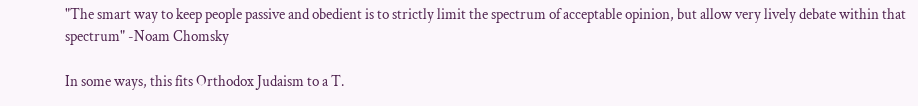"The smart way to keep people passive and obedient is to strictly limit the spectrum of acceptable opinion, but allow very lively debate within that spectrum" -Noam Chomsky

In some ways, this fits Orthodox Judaism to a T.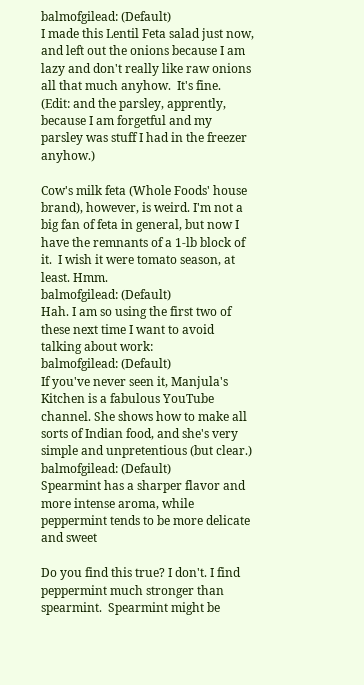balmofgilead: (Default)
I made this Lentil Feta salad just now, and left out the onions because I am lazy and don't really like raw onions all that much anyhow.  It's fine.  (Edit: and the parsley, apprently, because I am forgetful and my parsley was stuff I had in the freezer anyhow.)

Cow's milk feta (Whole Foods' house brand), however, is weird. I'm not a big fan of feta in general, but now I have the remnants of a 1-lb block of it.  I wish it were tomato season, at least. Hmm.
balmofgilead: (Default)
Hah. I am so using the first two of these next time I want to avoid talking about work:
balmofgilead: (Default)
If you've never seen it, Manjula's Kitchen is a fabulous YouTube channel. She shows how to make all sorts of Indian food, and she's very simple and unpretentious (but clear.)
balmofgilead: (Default)
Spearmint has a sharper flavor and more intense aroma, while peppermint tends to be more delicate and sweet

Do you find this true? I don't. I find peppermint much stronger than spearmint.  Spearmint might be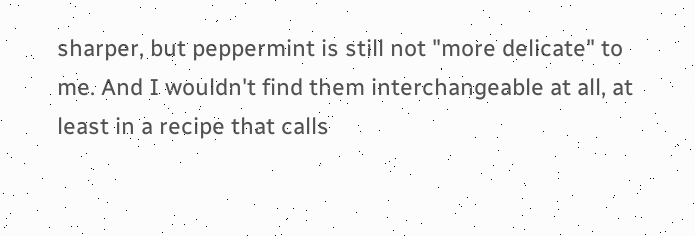sharper, but peppermint is still not "more delicate" to me. And I wouldn't find them interchangeable at all, at least in a recipe that calls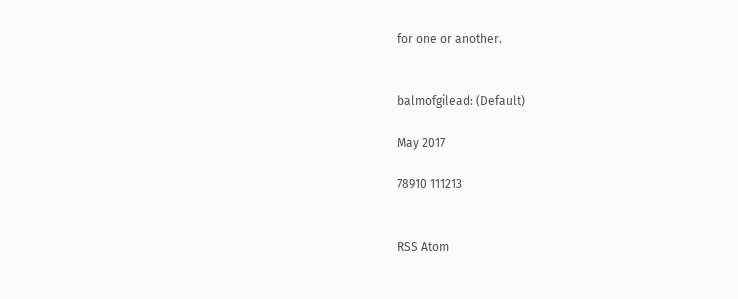for one or another.


balmofgilead: (Default)

May 2017

78910 111213


RSS Atom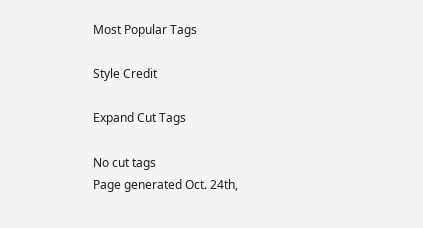Most Popular Tags

Style Credit

Expand Cut Tags

No cut tags
Page generated Oct. 24th,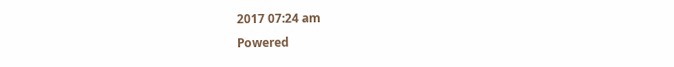2017 07:24 am
Powered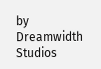by Dreamwidth Studios